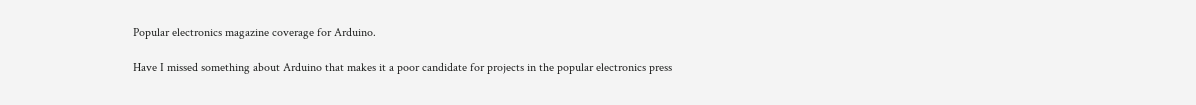Popular electronics magazine coverage for Arduino.

Have I missed something about Arduino that makes it a poor candidate for projects in the popular electronics press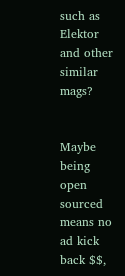such as Elektor and other similar mags?


Maybe being open sourced means no ad kick back $$,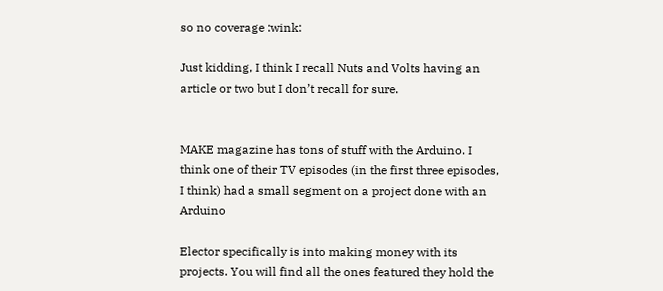so no coverage :wink:

Just kidding, I think I recall Nuts and Volts having an article or two but I don’t recall for sure.


MAKE magazine has tons of stuff with the Arduino. I think one of their TV episodes (in the first three episodes, I think) had a small segment on a project done with an Arduino

Elector specifically is into making money with its projects. You will find all the ones featured they hold the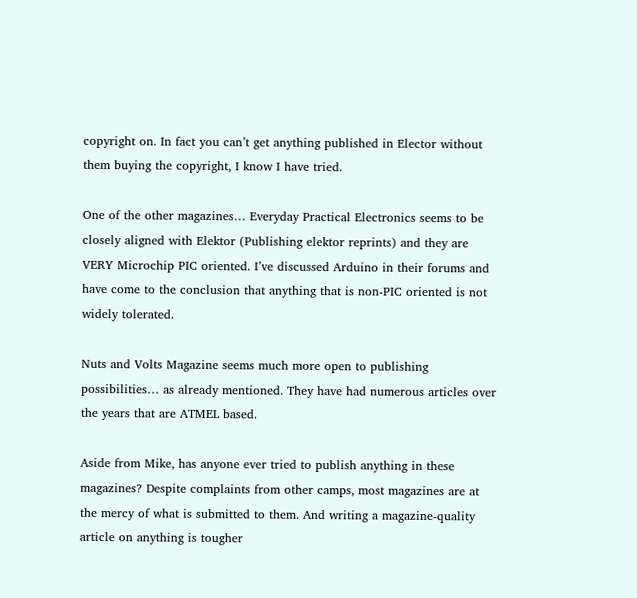copyright on. In fact you can’t get anything published in Elector without them buying the copyright, I know I have tried.

One of the other magazines… Everyday Practical Electronics seems to be closely aligned with Elektor (Publishing elektor reprints) and they are VERY Microchip PIC oriented. I’ve discussed Arduino in their forums and have come to the conclusion that anything that is non-PIC oriented is not widely tolerated.

Nuts and Volts Magazine seems much more open to publishing possibilities… as already mentioned. They have had numerous articles over the years that are ATMEL based.

Aside from Mike, has anyone ever tried to publish anything in these magazines? Despite complaints from other camps, most magazines are at the mercy of what is submitted to them. And writing a magazine-quality article on anything is tougher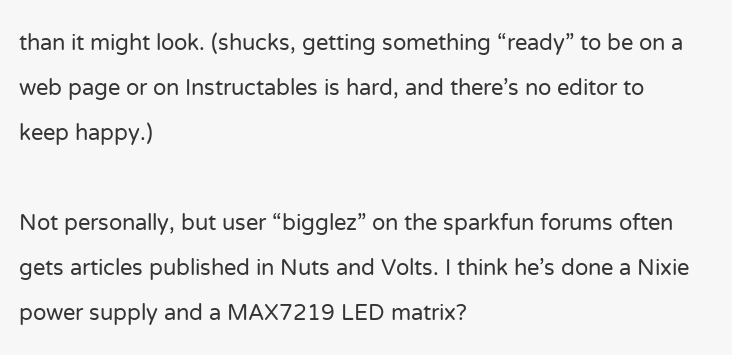than it might look. (shucks, getting something “ready” to be on a web page or on Instructables is hard, and there’s no editor to keep happy.)

Not personally, but user “bigglez” on the sparkfun forums often gets articles published in Nuts and Volts. I think he’s done a Nixie power supply and a MAX7219 LED matrix?